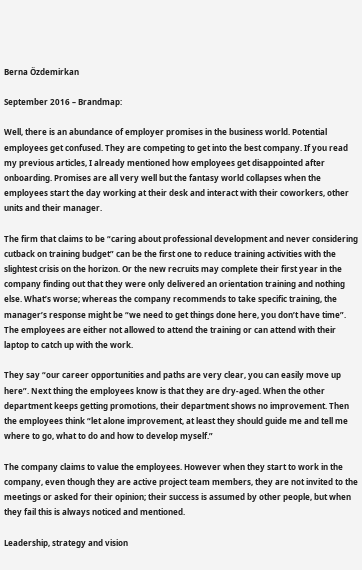Berna Özdemirkan

September 2016 – Brandmap:

Well, there is an abundance of employer promises in the business world. Potential employees get confused. They are competing to get into the best company. If you read my previous articles, I already mentioned how employees get disappointed after onboarding. Promises are all very well but the fantasy world collapses when the employees start the day working at their desk and interact with their coworkers, other units and their manager.

The firm that claims to be “caring about professional development and never considering cutback on training budget” can be the first one to reduce training activities with the slightest crisis on the horizon. Or the new recruits may complete their first year in the company finding out that they were only delivered an orientation training and nothing else. What’s worse; whereas the company recommends to take specific training, the manager’s response might be “we need to get things done here, you don’t have time”. The employees are either not allowed to attend the training or can attend with their laptop to catch up with the work.

They say “our career opportunities and paths are very clear, you can easily move up here”. Next thing the employees know is that they are dry-aged. When the other department keeps getting promotions, their department shows no improvement. Then the employees think “let alone improvement, at least they should guide me and tell me where to go, what to do and how to develop myself.”

The company claims to value the employees. However when they start to work in the company, even though they are active project team members, they are not invited to the meetings or asked for their opinion; their success is assumed by other people, but when they fail this is always noticed and mentioned.

Leadership, strategy and vision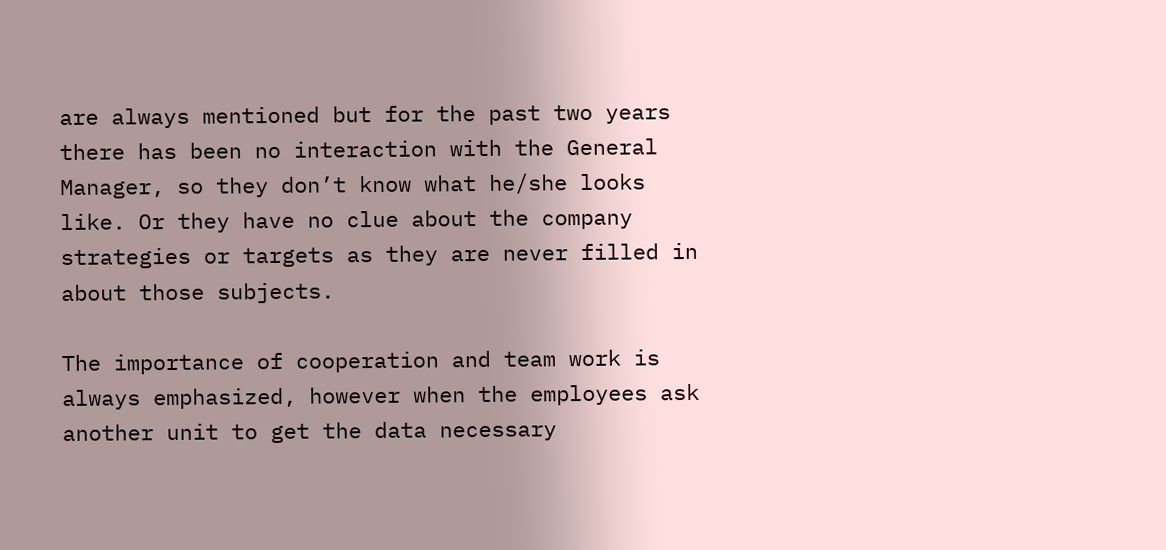are always mentioned but for the past two years there has been no interaction with the General Manager, so they don’t know what he/she looks like. Or they have no clue about the company strategies or targets as they are never filled in about those subjects.

The importance of cooperation and team work is always emphasized, however when the employees ask another unit to get the data necessary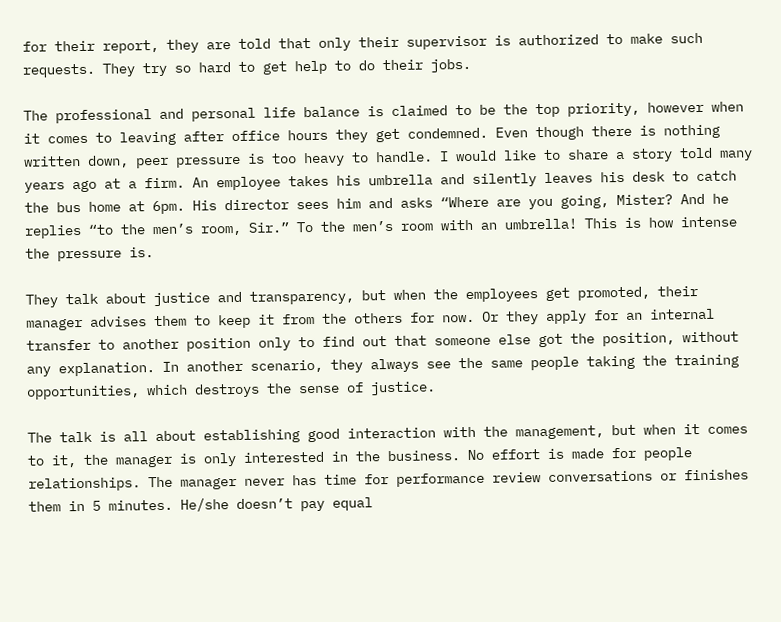for their report, they are told that only their supervisor is authorized to make such requests. They try so hard to get help to do their jobs.

The professional and personal life balance is claimed to be the top priority, however when it comes to leaving after office hours they get condemned. Even though there is nothing written down, peer pressure is too heavy to handle. I would like to share a story told many years ago at a firm. An employee takes his umbrella and silently leaves his desk to catch the bus home at 6pm. His director sees him and asks “Where are you going, Mister? And he replies “to the men’s room, Sir.” To the men’s room with an umbrella! This is how intense the pressure is.

They talk about justice and transparency, but when the employees get promoted, their manager advises them to keep it from the others for now. Or they apply for an internal transfer to another position only to find out that someone else got the position, without any explanation. In another scenario, they always see the same people taking the training opportunities, which destroys the sense of justice.

The talk is all about establishing good interaction with the management, but when it comes to it, the manager is only interested in the business. No effort is made for people relationships. The manager never has time for performance review conversations or finishes them in 5 minutes. He/she doesn’t pay equal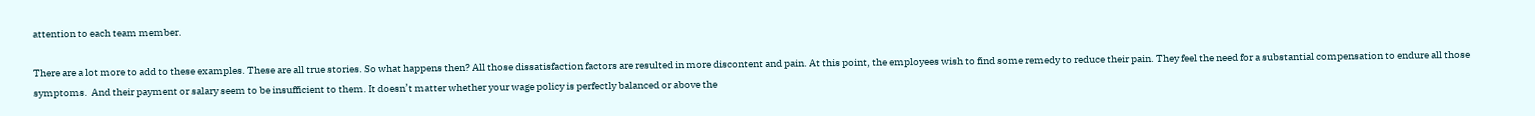attention to each team member.

There are a lot more to add to these examples. These are all true stories. So what happens then? All those dissatisfaction factors are resulted in more discontent and pain. At this point, the employees wish to find some remedy to reduce their pain. They feel the need for a substantial compensation to endure all those symptoms.  And their payment or salary seem to be insufficient to them. It doesn’t matter whether your wage policy is perfectly balanced or above the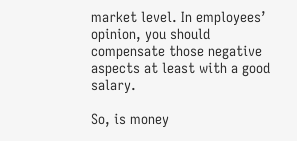market level. In employees’ opinion, you should compensate those negative aspects at least with a good salary.

So, is money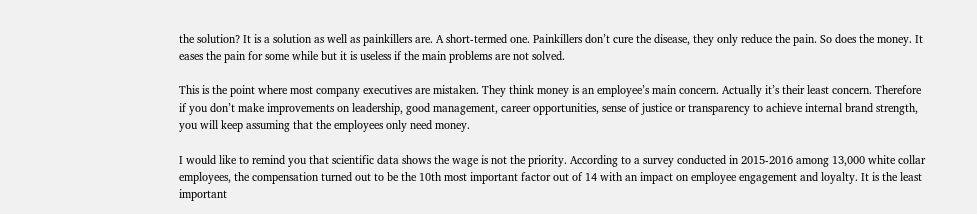the solution? It is a solution as well as painkillers are. A short-termed one. Painkillers don’t cure the disease, they only reduce the pain. So does the money. It eases the pain for some while but it is useless if the main problems are not solved.

This is the point where most company executives are mistaken. They think money is an employee’s main concern. Actually it’s their least concern. Therefore if you don’t make improvements on leadership, good management, career opportunities, sense of justice or transparency to achieve internal brand strength, you will keep assuming that the employees only need money.

I would like to remind you that scientific data shows the wage is not the priority. According to a survey conducted in 2015-2016 among 13,000 white collar employees, the compensation turned out to be the 10th most important factor out of 14 with an impact on employee engagement and loyalty. It is the least important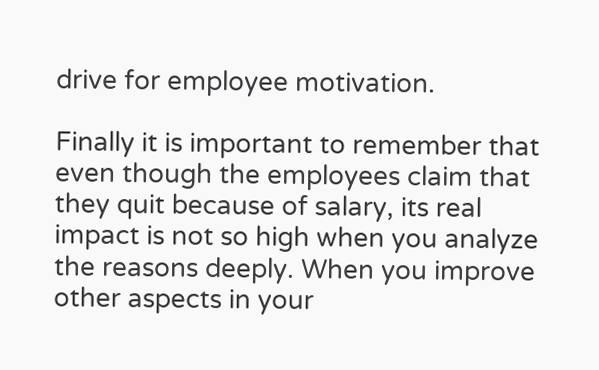drive for employee motivation.

Finally it is important to remember that even though the employees claim that they quit because of salary, its real impact is not so high when you analyze the reasons deeply. When you improve other aspects in your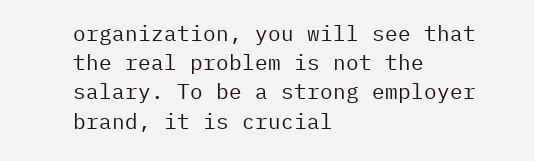organization, you will see that the real problem is not the salary. To be a strong employer brand, it is crucial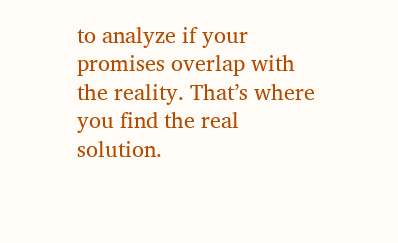to analyze if your promises overlap with the reality. That’s where you find the real solution.